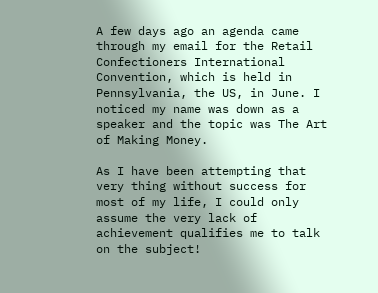A few days ago an agenda came through my email for the Retail Confectioners International Convention, which is held in Pennsylvania, the US, in June. I noticed my name was down as a speaker and the topic was The Art of Making Money.

As I have been attempting that very thing without success for most of my life, I could only assume the very lack of achievement qualifies me to talk on the subject!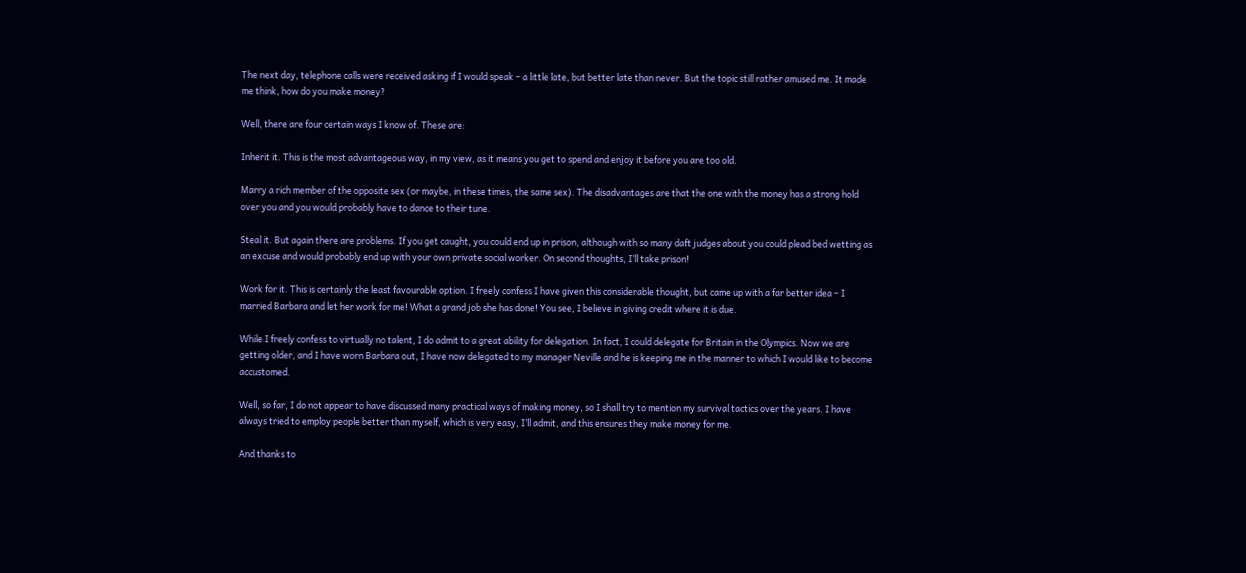The next day, telephone calls were received asking if I would speak – a little late, but better late than never. But the topic still rather amused me. It made me think, how do you make money?

Well, there are four certain ways I know of. These are:

Inherit it. This is the most advantageous way, in my view, as it means you get to spend and enjoy it before you are too old.

Marry a rich member of the opposite sex (or maybe, in these times, the same sex). The disadvantages are that the one with the money has a strong hold over you and you would probably have to dance to their tune.

Steal it. But again there are problems. If you get caught, you could end up in prison, although with so many daft judges about you could plead bed wetting as an excuse and would probably end up with your own private social worker. On second thoughts, I’ll take prison!

Work for it. This is certainly the least favourable option. I freely confess I have given this considerable thought, but came up with a far better idea – I married Barbara and let her work for me! What a grand job she has done! You see, I believe in giving credit where it is due.

While I freely confess to virtually no talent, I do admit to a great ability for delegation. In fact, I could delegate for Britain in the Olympics. Now we are getting older, and I have worn Barbara out, I have now delegated to my manager Neville and he is keeping me in the manner to which I would like to become accustomed.

Well, so far, I do not appear to have discussed many practical ways of making money, so I shall try to mention my survival tactics over the years. I have always tried to employ people better than myself, which is very easy, I’ll admit, and this ensures they make money for me.

And thanks to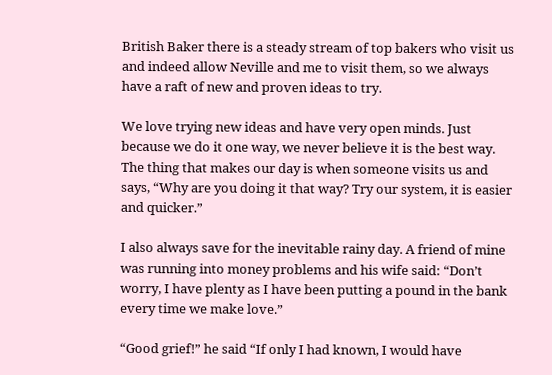British Baker there is a steady stream of top bakers who visit us and indeed allow Neville and me to visit them, so we always have a raft of new and proven ideas to try.

We love trying new ideas and have very open minds. Just because we do it one way, we never believe it is the best way. The thing that makes our day is when someone visits us and says, “Why are you doing it that way? Try our system, it is easier and quicker.”

I also always save for the inevitable rainy day. A friend of mine was running into money problems and his wife said: “Don’t worry, I have plenty as I have been putting a pound in the bank every time we make love.”

“Good grief!” he said “If only I had known, I would have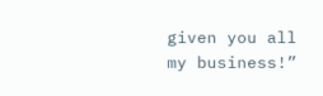given you all my business!”